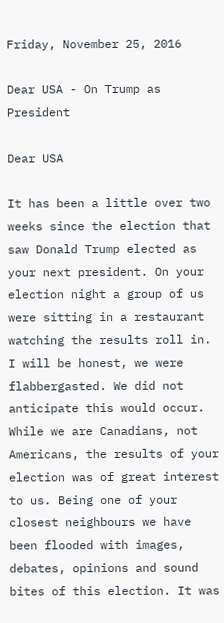Friday, November 25, 2016

Dear USA - On Trump as President

Dear USA

It has been a little over two weeks since the election that saw Donald Trump elected as your next president. On your election night a group of us were sitting in a restaurant watching the results roll in. I will be honest, we were flabbergasted. We did not anticipate this would occur. While we are Canadians, not Americans, the results of your election was of great interest to us. Being one of your closest neighbours we have been flooded with images, debates, opinions and sound bites of this election. It was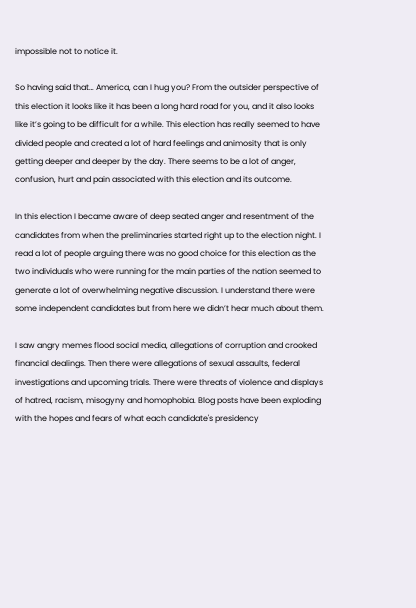impossible not to notice it.

So having said that… America, can I hug you? From the outsider perspective of this election it looks like it has been a long hard road for you, and it also looks like it’s going to be difficult for a while. This election has really seemed to have divided people and created a lot of hard feelings and animosity that is only getting deeper and deeper by the day. There seems to be a lot of anger, confusion, hurt and pain associated with this election and its outcome.

In this election I became aware of deep seated anger and resentment of the candidates from when the preliminaries started right up to the election night. I read a lot of people arguing there was no good choice for this election as the two individuals who were running for the main parties of the nation seemed to generate a lot of overwhelming negative discussion. I understand there were some independent candidates but from here we didn’t hear much about them.

I saw angry memes flood social media, allegations of corruption and crooked financial dealings. Then there were allegations of sexual assaults, federal investigations and upcoming trials. There were threats of violence and displays of hatred, racism, misogyny and homophobia. Blog posts have been exploding with the hopes and fears of what each candidate's presidency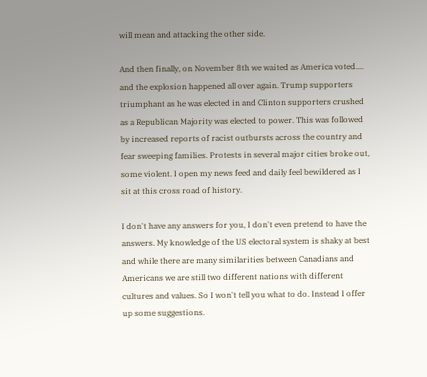will mean and attacking the other side.

And then finally, on November 8th we waited as America voted.... and the explosion happened all over again. Trump supporters triumphant as he was elected in and Clinton supporters crushed as a Republican Majority was elected to power. This was followed by increased reports of racist outbursts across the country and fear sweeping families. Protests in several major cities broke out, some violent. I open my news feed and daily feel bewildered as I sit at this cross road of history.

I don't have any answers for you, I don't even pretend to have the answers. My knowledge of the US electoral system is shaky at best and while there are many similarities between Canadians and Americans we are still two different nations with different cultures and values. So I won't tell you what to do. Instead I offer up some suggestions.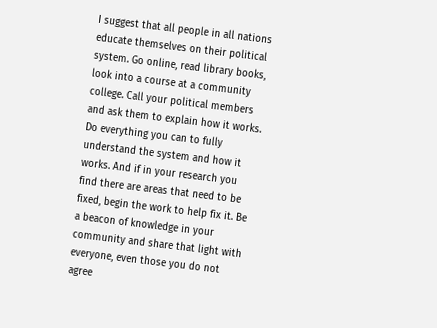I suggest that all people in all nations educate themselves on their political system. Go online, read library books, look into a course at a community college. Call your political members and ask them to explain how it works. Do everything you can to fully understand the system and how it works. And if in your research you find there are areas that need to be fixed, begin the work to help fix it. Be a beacon of knowledge in your community and share that light with everyone, even those you do not agree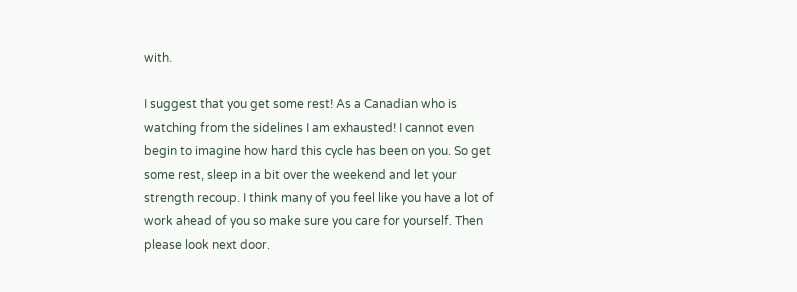with.

I suggest that you get some rest! As a Canadian who is watching from the sidelines I am exhausted! I cannot even begin to imagine how hard this cycle has been on you. So get some rest, sleep in a bit over the weekend and let your strength recoup. I think many of you feel like you have a lot of work ahead of you so make sure you care for yourself. Then please look next door.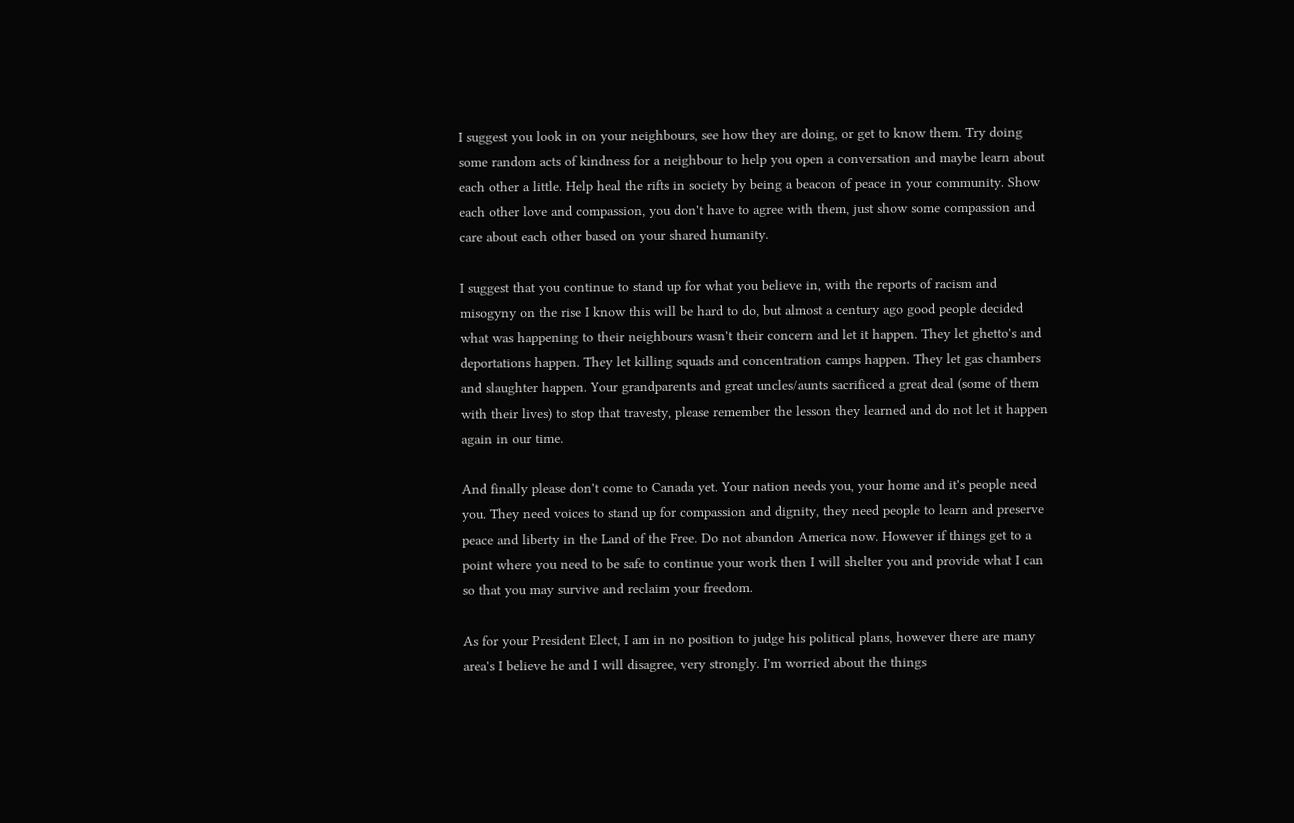I suggest you look in on your neighbours, see how they are doing, or get to know them. Try doing some random acts of kindness for a neighbour to help you open a conversation and maybe learn about each other a little. Help heal the rifts in society by being a beacon of peace in your community. Show each other love and compassion, you don't have to agree with them, just show some compassion and care about each other based on your shared humanity.

I suggest that you continue to stand up for what you believe in, with the reports of racism and misogyny on the rise I know this will be hard to do, but almost a century ago good people decided what was happening to their neighbours wasn't their concern and let it happen. They let ghetto's and deportations happen. They let killing squads and concentration camps happen. They let gas chambers and slaughter happen. Your grandparents and great uncles/aunts sacrificed a great deal (some of them with their lives) to stop that travesty, please remember the lesson they learned and do not let it happen again in our time.

And finally please don't come to Canada yet. Your nation needs you, your home and it's people need you. They need voices to stand up for compassion and dignity, they need people to learn and preserve peace and liberty in the Land of the Free. Do not abandon America now. However if things get to a point where you need to be safe to continue your work then I will shelter you and provide what I can so that you may survive and reclaim your freedom.

As for your President Elect, I am in no position to judge his political plans, however there are many area's I believe he and I will disagree, very strongly. I'm worried about the things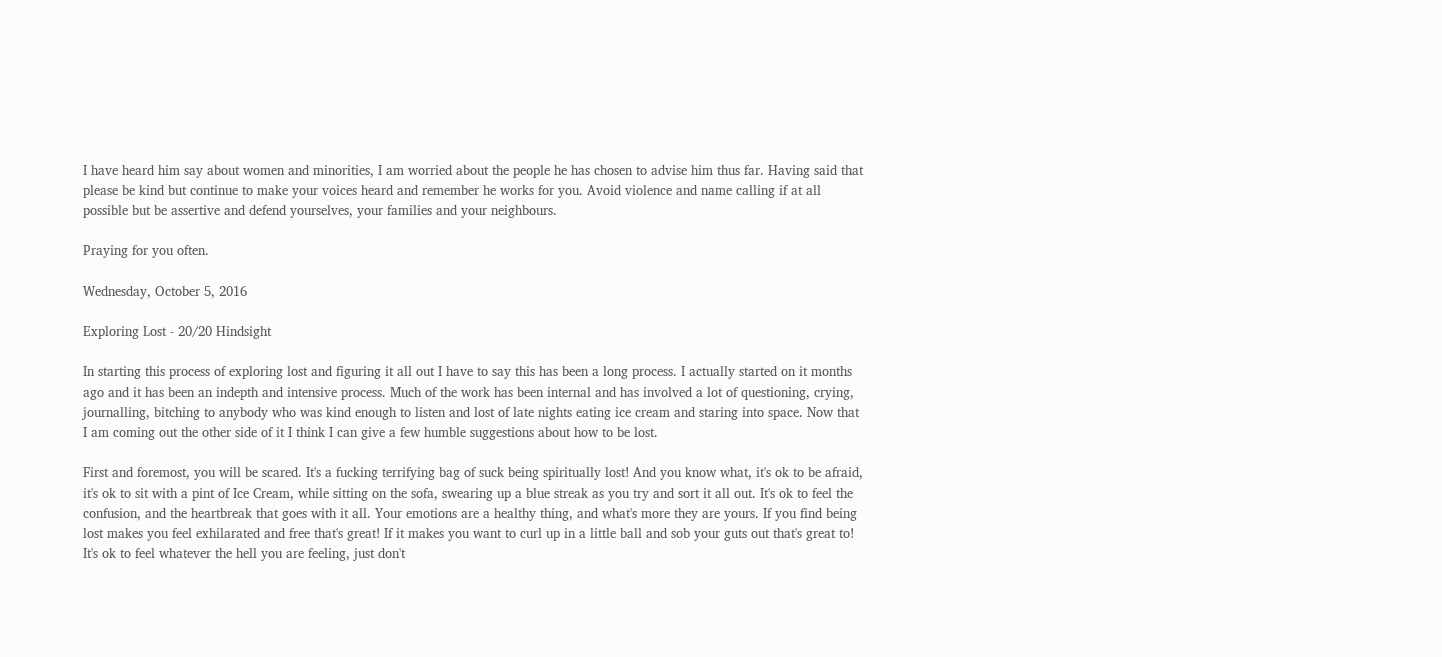I have heard him say about women and minorities, I am worried about the people he has chosen to advise him thus far. Having said that please be kind but continue to make your voices heard and remember he works for you. Avoid violence and name calling if at all possible but be assertive and defend yourselves, your families and your neighbours.

Praying for you often.

Wednesday, October 5, 2016

Exploring Lost - 20/20 Hindsight

In starting this process of exploring lost and figuring it all out I have to say this has been a long process. I actually started on it months ago and it has been an indepth and intensive process. Much of the work has been internal and has involved a lot of questioning, crying, journalling, bitching to anybody who was kind enough to listen and lost of late nights eating ice cream and staring into space. Now that I am coming out the other side of it I think I can give a few humble suggestions about how to be lost.

First and foremost, you will be scared. It's a fucking terrifying bag of suck being spiritually lost! And you know what, it's ok to be afraid, it's ok to sit with a pint of Ice Cream, while sitting on the sofa, swearing up a blue streak as you try and sort it all out. It's ok to feel the confusion, and the heartbreak that goes with it all. Your emotions are a healthy thing, and what's more they are yours. If you find being lost makes you feel exhilarated and free that's great! If it makes you want to curl up in a little ball and sob your guts out that's great to! It's ok to feel whatever the hell you are feeling, just don't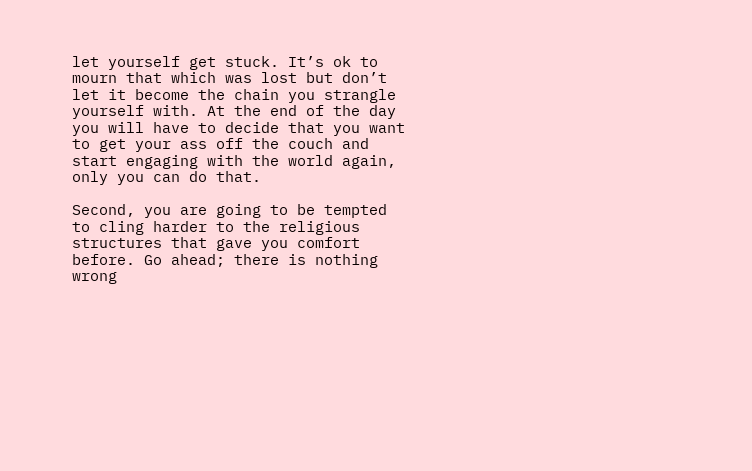let yourself get stuck. It’s ok to mourn that which was lost but don’t let it become the chain you strangle yourself with. At the end of the day you will have to decide that you want to get your ass off the couch and start engaging with the world again, only you can do that.

Second, you are going to be tempted to cling harder to the religious structures that gave you comfort before. Go ahead; there is nothing wrong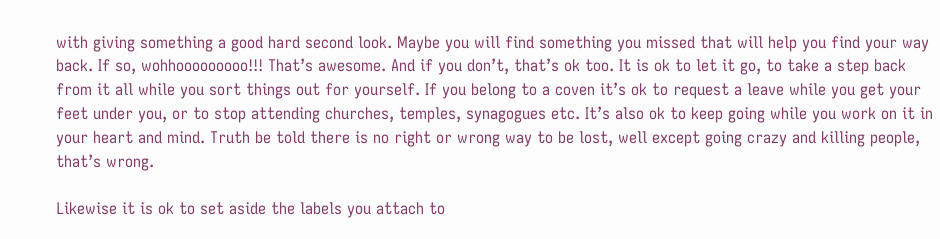with giving something a good hard second look. Maybe you will find something you missed that will help you find your way back. If so, wohhooooooooo!!! That’s awesome. And if you don’t, that’s ok too. It is ok to let it go, to take a step back from it all while you sort things out for yourself. If you belong to a coven it’s ok to request a leave while you get your feet under you, or to stop attending churches, temples, synagogues etc. It’s also ok to keep going while you work on it in your heart and mind. Truth be told there is no right or wrong way to be lost, well except going crazy and killing people, that’s wrong.

Likewise it is ok to set aside the labels you attach to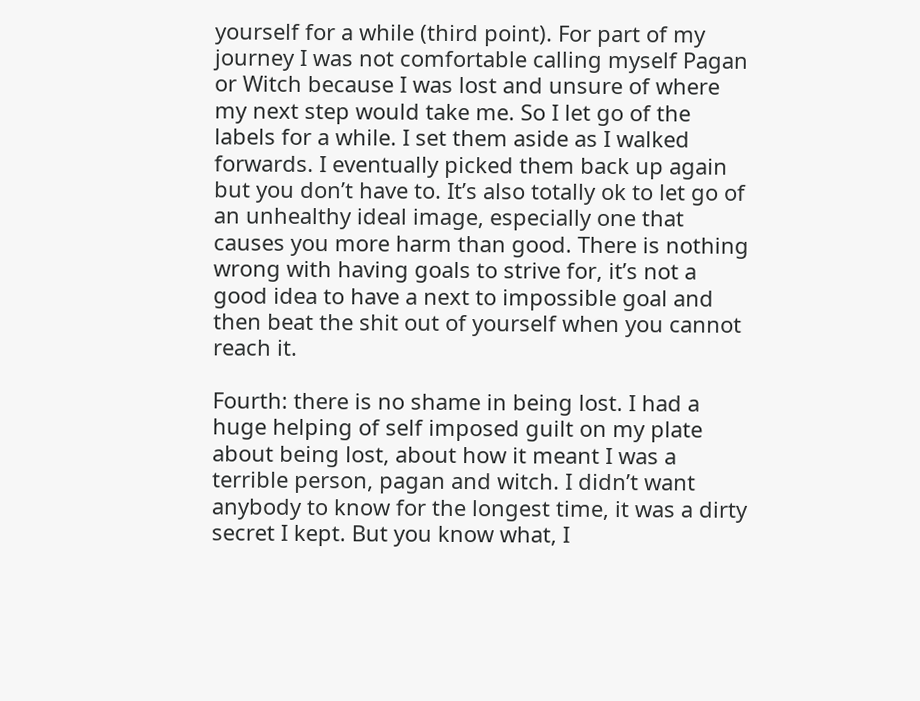yourself for a while (third point). For part of my journey I was not comfortable calling myself Pagan or Witch because I was lost and unsure of where my next step would take me. So I let go of the labels for a while. I set them aside as I walked forwards. I eventually picked them back up again but you don’t have to. It’s also totally ok to let go of an unhealthy ideal image, especially one that causes you more harm than good. There is nothing wrong with having goals to strive for, it’s not a good idea to have a next to impossible goal and then beat the shit out of yourself when you cannot reach it.

Fourth: there is no shame in being lost. I had a huge helping of self imposed guilt on my plate about being lost, about how it meant I was a terrible person, pagan and witch. I didn’t want anybody to know for the longest time, it was a dirty secret I kept. But you know what, I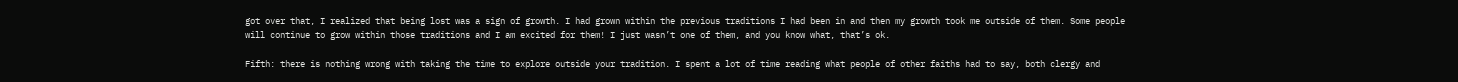got over that, I realized that being lost was a sign of growth. I had grown within the previous traditions I had been in and then my growth took me outside of them. Some people will continue to grow within those traditions and I am excited for them! I just wasn’t one of them, and you know what, that’s ok.

Fifth: there is nothing wrong with taking the time to explore outside your tradition. I spent a lot of time reading what people of other faiths had to say, both clergy and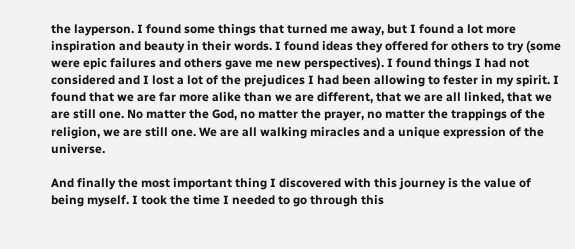the layperson. I found some things that turned me away, but I found a lot more inspiration and beauty in their words. I found ideas they offered for others to try (some were epic failures and others gave me new perspectives). I found things I had not considered and I lost a lot of the prejudices I had been allowing to fester in my spirit. I found that we are far more alike than we are different, that we are all linked, that we are still one. No matter the God, no matter the prayer, no matter the trappings of the religion, we are still one. We are all walking miracles and a unique expression of the universe.

And finally the most important thing I discovered with this journey is the value of being myself. I took the time I needed to go through this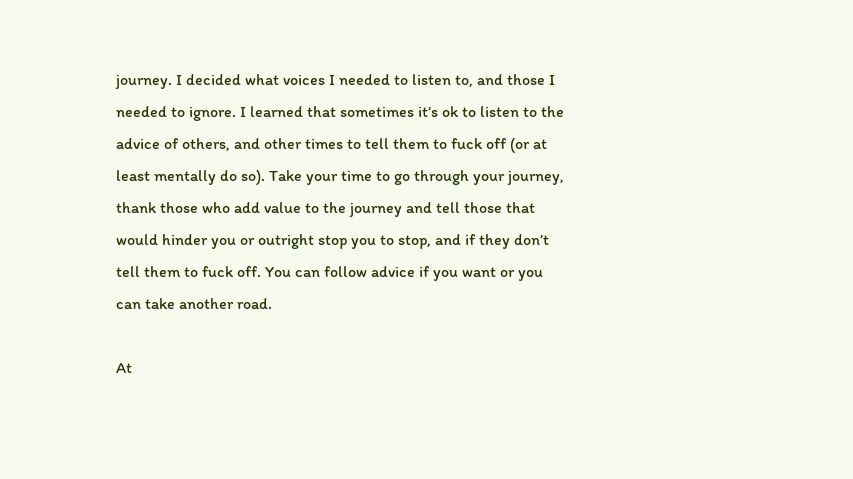journey. I decided what voices I needed to listen to, and those I needed to ignore. I learned that sometimes it’s ok to listen to the advice of others, and other times to tell them to fuck off (or at least mentally do so). Take your time to go through your journey, thank those who add value to the journey and tell those that would hinder you or outright stop you to stop, and if they don’t tell them to fuck off. You can follow advice if you want or you can take another road.

At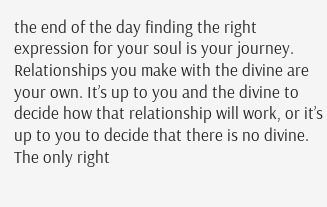the end of the day finding the right expression for your soul is your journey. Relationships you make with the divine are your own. It’s up to you and the divine to decide how that relationship will work, or it’s up to you to decide that there is no divine. The only right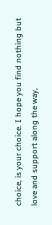choice, is your choice. I hope you find nothing but love and support along the way,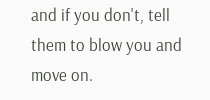and if you don't, tell them to blow you and move on.